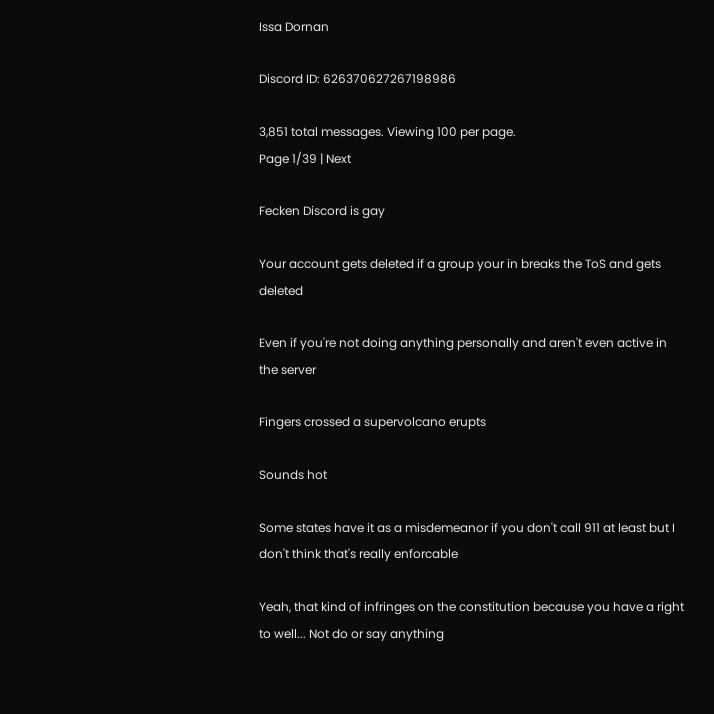Issa Dornan

Discord ID: 626370627267198986

3,851 total messages. Viewing 100 per page.
Page 1/39 | Next

Fecken Discord is gay

Your account gets deleted if a group your in breaks the ToS and gets deleted

Even if you're not doing anything personally and aren't even active in the server

Fingers crossed a supervolcano erupts

Sounds hot

Some states have it as a misdemeanor if you don't call 911 at least but I don't think that's really enforcable

Yeah, that kind of infringes on the constitution because you have a right to well... Not do or say anything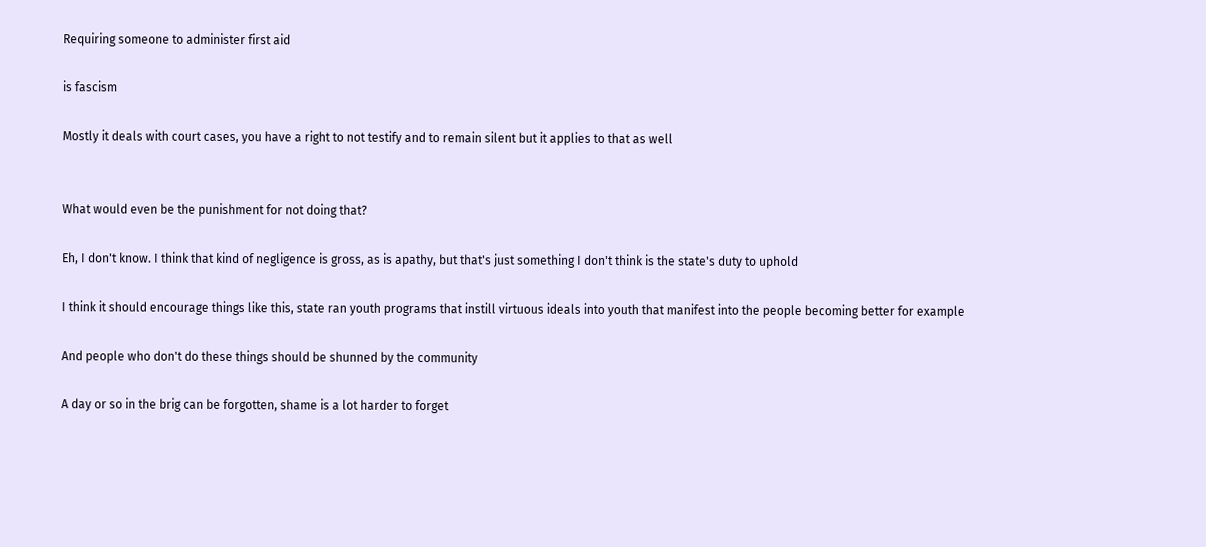Requiring someone to administer first aid

is fascism

Mostly it deals with court cases, you have a right to not testify and to remain silent but it applies to that as well


What would even be the punishment for not doing that?

Eh, I don't know. I think that kind of negligence is gross, as is apathy, but that's just something I don't think is the state's duty to uphold

I think it should encourage things like this, state ran youth programs that instill virtuous ideals into youth that manifest into the people becoming better for example

And people who don't do these things should be shunned by the community

A day or so in the brig can be forgotten, shame is a lot harder to forget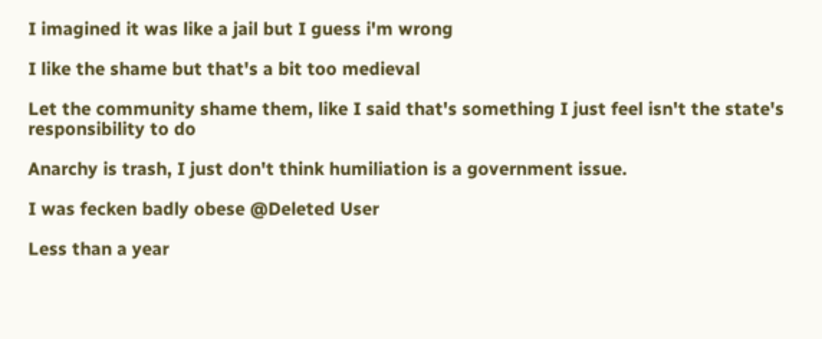I imagined it was like a jail but I guess i'm wrong

I like the shame but that's a bit too medieval

Let the community shame them, like I said that's something I just feel isn't the state's responsibility to do

Anarchy is trash, I just don't think humiliation is a government issue.

I was fecken badly obese @Deleted User

Less than a year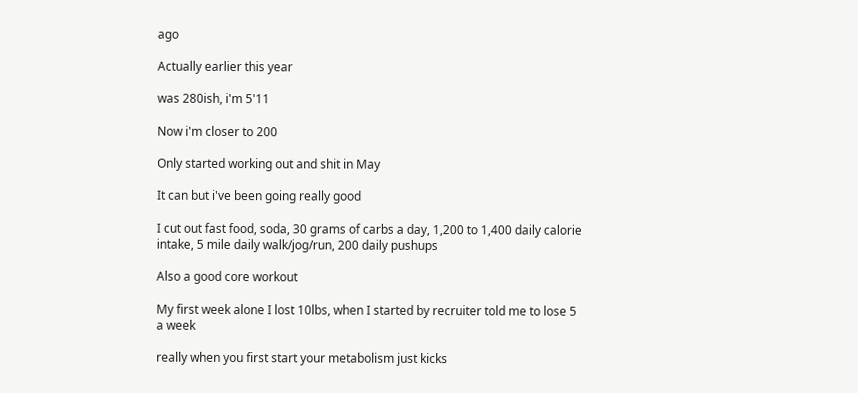ago

Actually earlier this year

was 280ish, i'm 5'11

Now i'm closer to 200

Only started working out and shit in May

It can but i've been going really good

I cut out fast food, soda, 30 grams of carbs a day, 1,200 to 1,400 daily calorie intake, 5 mile daily walk/jog/run, 200 daily pushups

Also a good core workout

My first week alone I lost 10lbs, when I started by recruiter told me to lose 5 a week

really when you first start your metabolism just kicks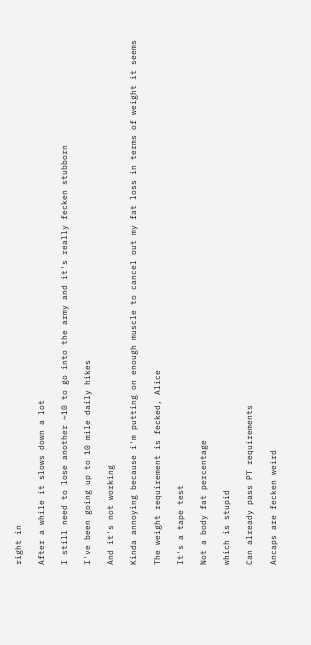right in

After a while it slows down a lot

I still need to lose another ~10 to go into the army and it's really fecken stubborn

I've been going up to 10 mile daily hikes

And it's not working

Kinda annoying because i'm putting on enough muscle to cancel out my fat loss in terms of weight it seems

The weight requirement is fecked, Alice

It's a tape test

Not a body fat percentage

which is stupid

Can already pass PT requirements

Ancaps are fecken weird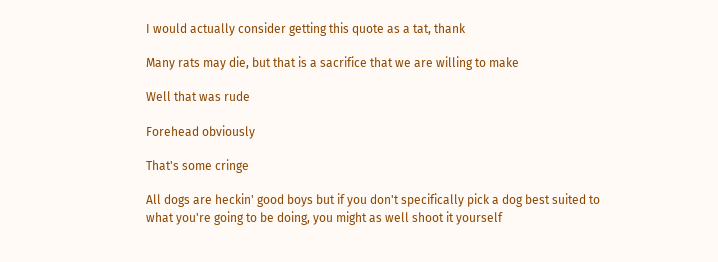I would actually consider getting this quote as a tat, thank

Many rats may die, but that is a sacrifice that we are willing to make

Well that was rude

Forehead obviously

That's some cringe

All dogs are heckin' good boys but if you don't specifically pick a dog best suited to what you're going to be doing, you might as well shoot it yourself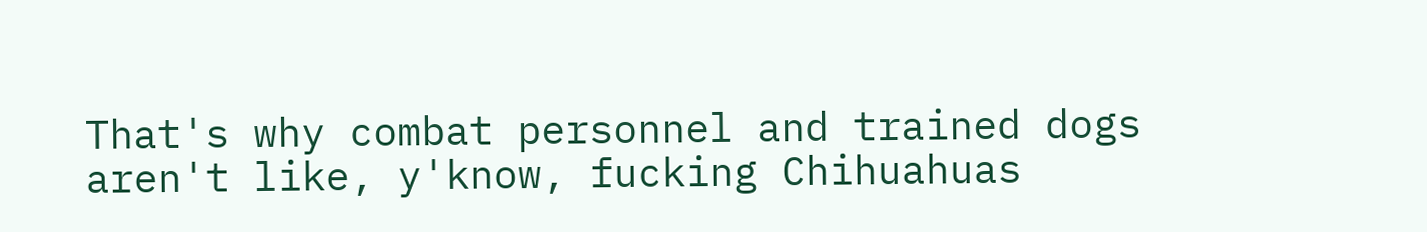That's why combat personnel and trained dogs aren't like, y'know, fucking Chihuahuas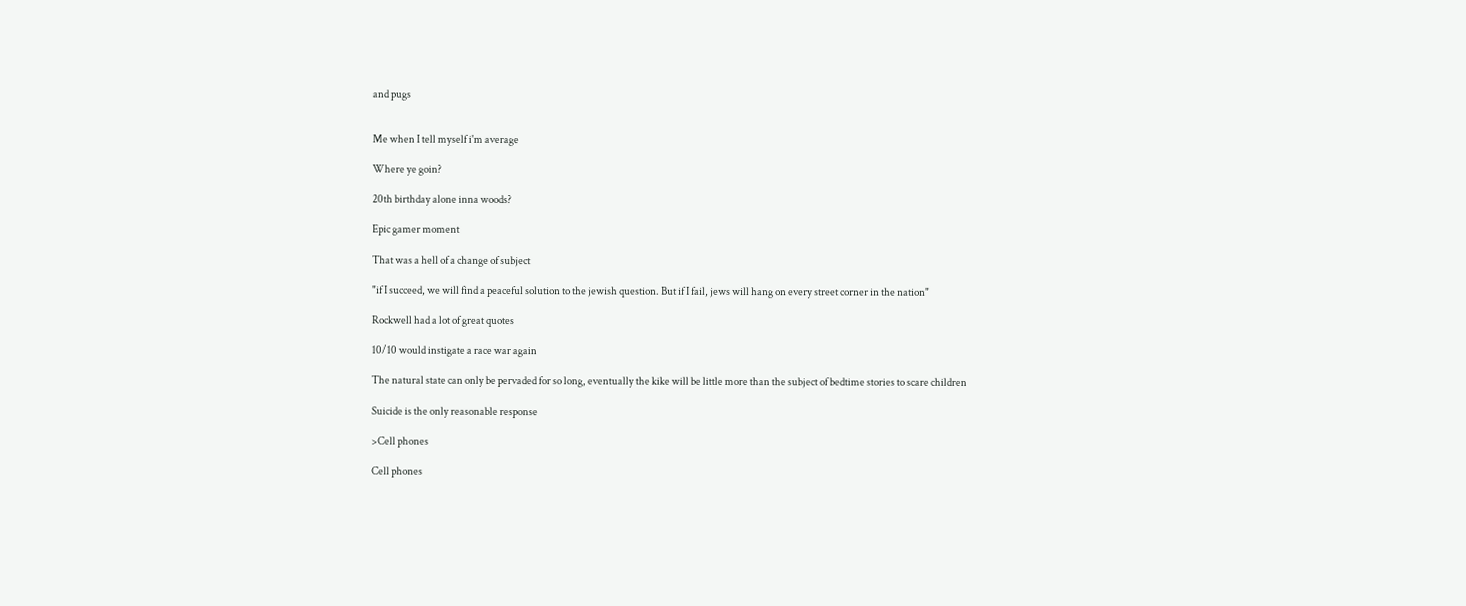and pugs


Me when I tell myself i'm average

Where ye goin?

20th birthday alone inna woods?

Epic gamer moment

That was a hell of a change of subject

"if I succeed, we will find a peaceful solution to the jewish question. But if I fail, jews will hang on every street corner in the nation"

Rockwell had a lot of great quotes

10/10 would instigate a race war again

The natural state can only be pervaded for so long, eventually the kike will be little more than the subject of bedtime stories to scare children

Suicide is the only reasonable response

>Cell phones

Cell phones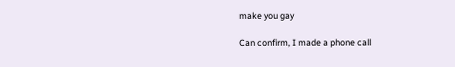make you gay

Can confirm, I made a phone call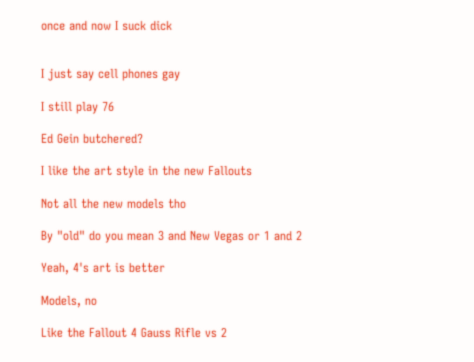once and now I suck dick


I just say cell phones gay

I still play 76

Ed Gein butchered?

I like the art style in the new Fallouts

Not all the new models tho

By "old" do you mean 3 and New Vegas or 1 and 2

Yeah, 4's art is better

Models, no

Like the Fallout 4 Gauss Rifle vs 2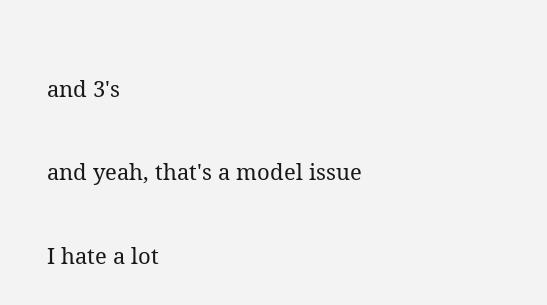and 3's

and yeah, that's a model issue

I hate a lot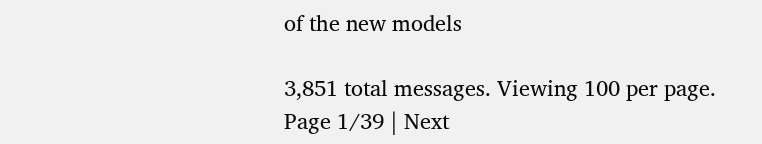of the new models

3,851 total messages. Viewing 100 per page.
Page 1/39 | Next